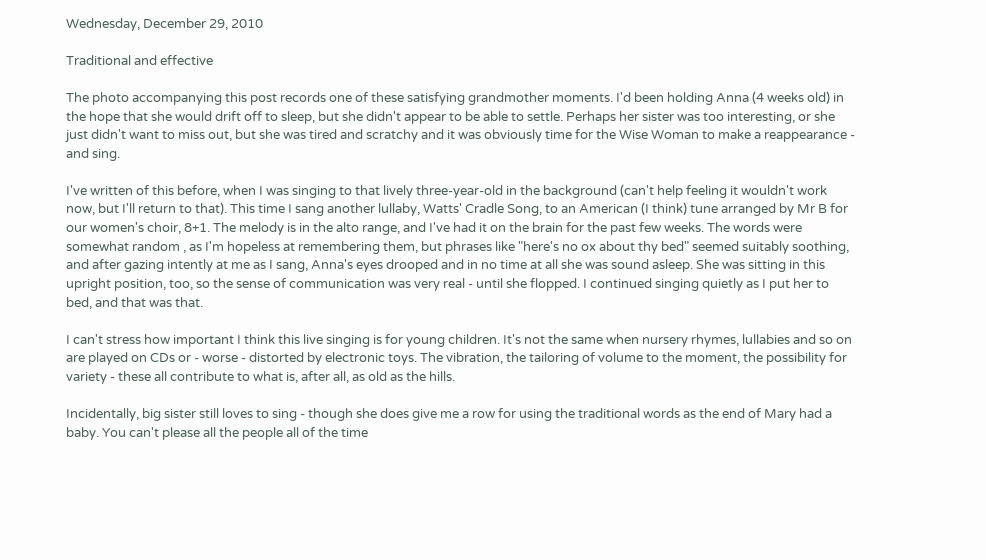Wednesday, December 29, 2010

Traditional and effective

The photo accompanying this post records one of these satisfying grandmother moments. I'd been holding Anna (4 weeks old) in the hope that she would drift off to sleep, but she didn't appear to be able to settle. Perhaps her sister was too interesting, or she just didn't want to miss out, but she was tired and scratchy and it was obviously time for the Wise Woman to make a reappearance - and sing.

I've written of this before, when I was singing to that lively three-year-old in the background (can't help feeling it wouldn't work now, but I'll return to that). This time I sang another lullaby, Watts' Cradle Song, to an American (I think) tune arranged by Mr B for our women's choir, 8+1. The melody is in the alto range, and I've had it on the brain for the past few weeks. The words were somewhat random , as I'm hopeless at remembering them, but phrases like "here's no ox about thy bed" seemed suitably soothing, and after gazing intently at me as I sang, Anna's eyes drooped and in no time at all she was sound asleep. She was sitting in this upright position, too, so the sense of communication was very real - until she flopped. I continued singing quietly as I put her to bed, and that was that.

I can't stress how important I think this live singing is for young children. It's not the same when nursery rhymes, lullabies and so on are played on CDs or - worse - distorted by electronic toys. The vibration, the tailoring of volume to the moment, the possibility for variety - these all contribute to what is, after all, as old as the hills.

Incidentally, big sister still loves to sing - though she does give me a row for using the traditional words as the end of Mary had a baby. You can't please all the people all of the time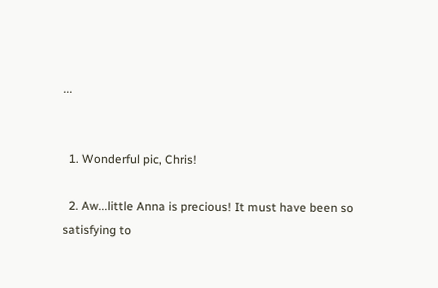...


  1. Wonderful pic, Chris!

  2. Aw...little Anna is precious! It must have been so satisfying to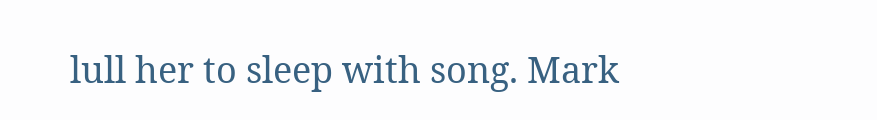lull her to sleep with song. Mark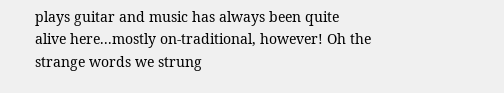plays guitar and music has always been quite alive here...mostly on-traditional, however! Oh the strange words we strung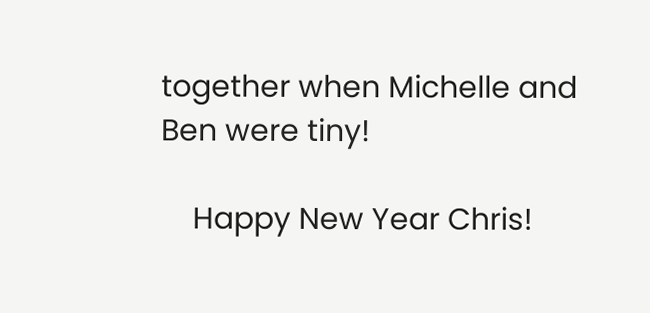together when Michelle and Ben were tiny!

    Happy New Year Chris!